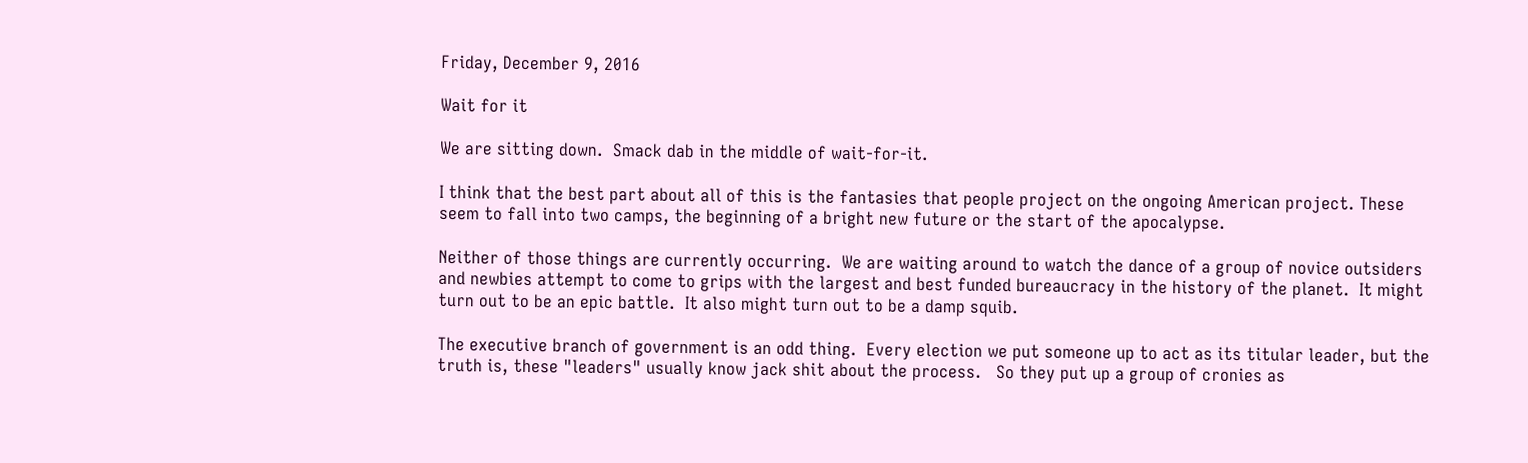Friday, December 9, 2016

Wait for it

We are sitting down.  Smack dab in the middle of wait-for-it.

I think that the best part about all of this is the fantasies that people project on the ongoing American project. These seem to fall into two camps, the beginning of a bright new future or the start of the apocalypse.

Neither of those things are currently occurring.  We are waiting around to watch the dance of a group of novice outsiders and newbies attempt to come to grips with the largest and best funded bureaucracy in the history of the planet.  It might turn out to be an epic battle.  It also might turn out to be a damp squib.

The executive branch of government is an odd thing.  Every election we put someone up to act as its titular leader, but the truth is, these "leaders" usually know jack shit about the process.   So they put up a group of cronies as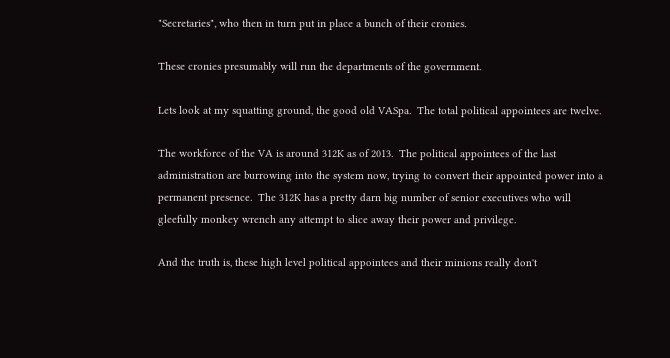"Secretaries", who then in turn put in place a bunch of their cronies.

These cronies presumably will run the departments of the government.

Lets look at my squatting ground, the good old VASpa.  The total political appointees are twelve.

The workforce of the VA is around 312K as of 2013.  The political appointees of the last administration are burrowing into the system now, trying to convert their appointed power into a permanent presence.  The 312K has a pretty darn big number of senior executives who will gleefully monkey wrench any attempt to slice away their power and privilege.

And the truth is, these high level political appointees and their minions really don't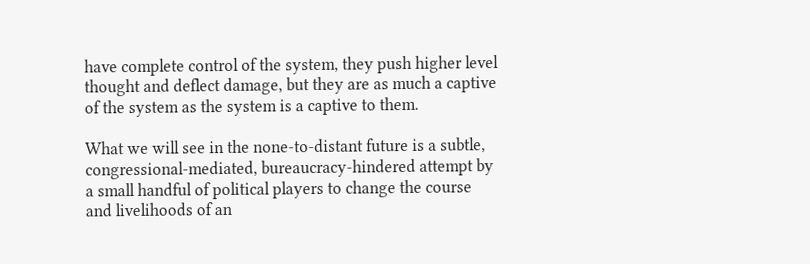have complete control of the system, they push higher level thought and deflect damage, but they are as much a captive of the system as the system is a captive to them.

What we will see in the none-to-distant future is a subtle, congressional-mediated, bureaucracy-hindered attempt by a small handful of political players to change the course and livelihoods of an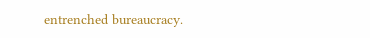entrenched bureaucracy.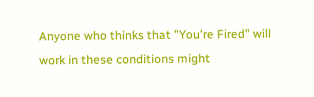Anyone who thinks that "You're Fired" will work in these conditions might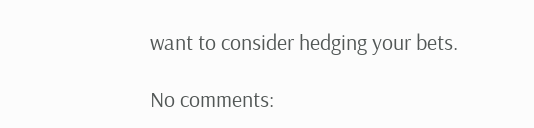want to consider hedging your bets.

No comments: